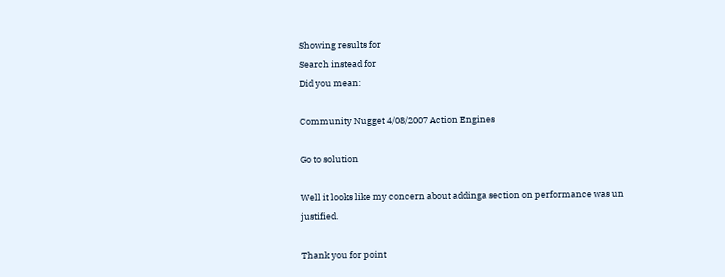Showing results for
Search instead for
Did you mean:

Community Nugget 4/08/2007 Action Engines

Go to solution

Well it looks like my concern about addinga section on performance was un justified.

Thank you for point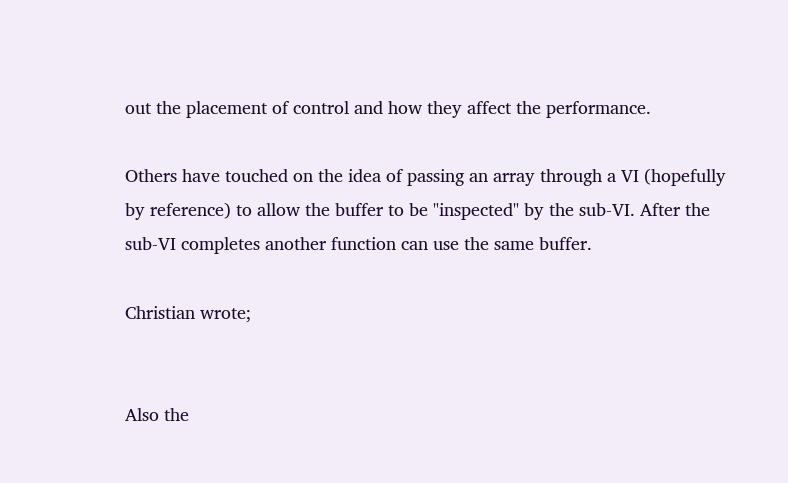out the placement of control and how they affect the performance.

Others have touched on the idea of passing an array through a VI (hopefully by reference) to allow the buffer to be "inspected" by the sub-VI. After the sub-VI completes another function can use the same buffer.

Christian wrote;


Also the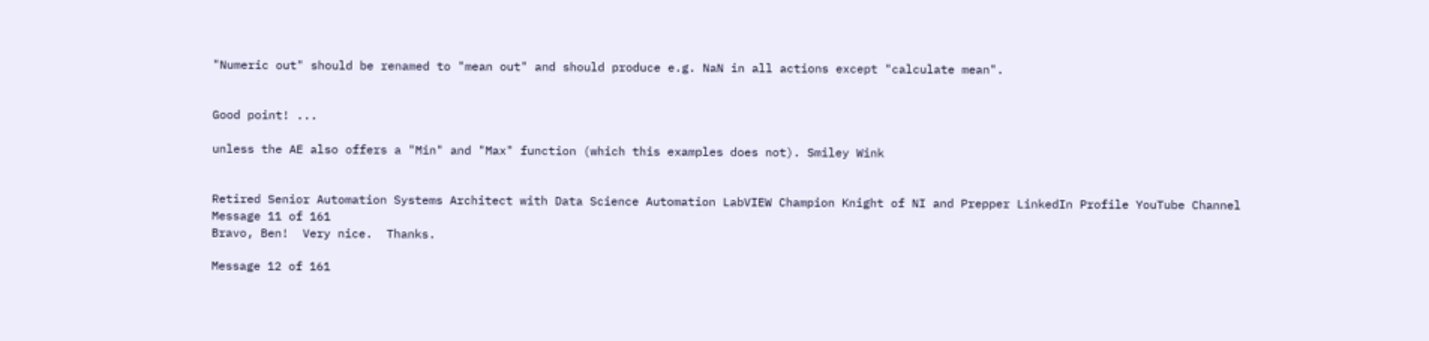"Numeric out" should be renamed to "mean out" and should produce e.g. NaN in all actions except "calculate mean".


Good point! ...

unless the AE also offers a "Min" and "Max" function (which this examples does not). Smiley Wink


Retired Senior Automation Systems Architect with Data Science Automation LabVIEW Champion Knight of NI and Prepper LinkedIn Profile YouTube Channel
Message 11 of 161
Bravo, Ben!  Very nice.  Thanks.

Message 12 of 161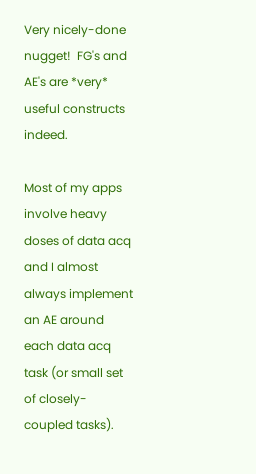Very nicely-done nugget!  FG's and AE's are *very* useful constructs indeed.

Most of my apps involve heavy doses of data acq and I almost always implement an AE around each data acq task (or small set of closely-coupled tasks).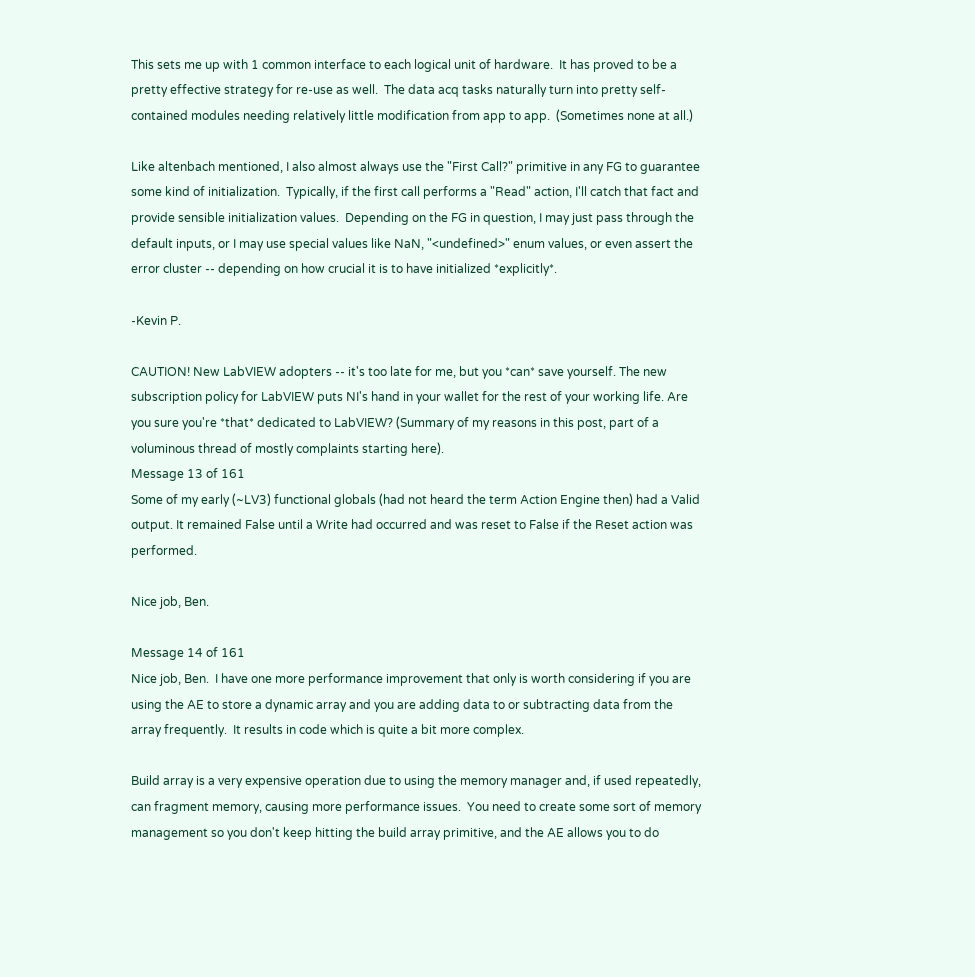This sets me up with 1 common interface to each logical unit of hardware.  It has proved to be a pretty effective strategy for re-use as well.  The data acq tasks naturally turn into pretty self-contained modules needing relatively little modification from app to app.  (Sometimes none at all.)

Like altenbach mentioned, I also almost always use the "First Call?" primitive in any FG to guarantee some kind of initialization.  Typically, if the first call performs a "Read" action, I'll catch that fact and provide sensible initialization values.  Depending on the FG in question, I may just pass through the default inputs, or I may use special values like NaN, "<undefined>" enum values, or even assert the error cluster -- depending on how crucial it is to have initialized *explicitly*.

-Kevin P.

CAUTION! New LabVIEW adopters -- it's too late for me, but you *can* save yourself. The new subscription policy for LabVIEW puts NI's hand in your wallet for the rest of your working life. Are you sure you're *that* dedicated to LabVIEW? (Summary of my reasons in this post, part of a voluminous thread of mostly complaints starting here).
Message 13 of 161
Some of my early (~LV3) functional globals (had not heard the term Action Engine then) had a Valid output. It remained False until a Write had occurred and was reset to False if the Reset action was performed.

Nice job, Ben.

Message 14 of 161
Nice job, Ben.  I have one more performance improvement that only is worth considering if you are using the AE to store a dynamic array and you are adding data to or subtracting data from the array frequently.  It results in code which is quite a bit more complex.

Build array is a very expensive operation due to using the memory manager and, if used repeatedly, can fragment memory, causing more performance issues.  You need to create some sort of memory management so you don't keep hitting the build array primitive, and the AE allows you to do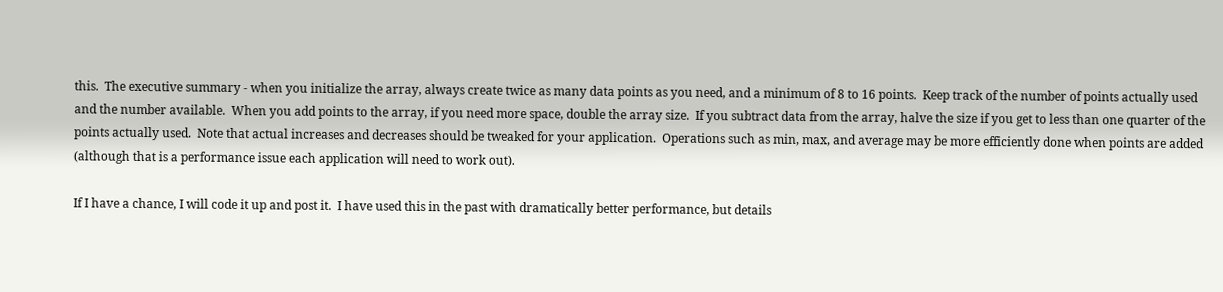this.  The executive summary - when you initialize the array, always create twice as many data points as you need, and a minimum of 8 to 16 points.  Keep track of the number of points actually used and the number available.  When you add points to the array, if you need more space, double the array size.  If you subtract data from the array, halve the size if you get to less than one quarter of the points actually used.  Note that actual increases and decreases should be tweaked for your application.  Operations such as min, max, and average may be more efficiently done when points are added (although that is a performance issue each application will need to work out).

If I have a chance, I will code it up and post it.  I have used this in the past with dramatically better performance, but details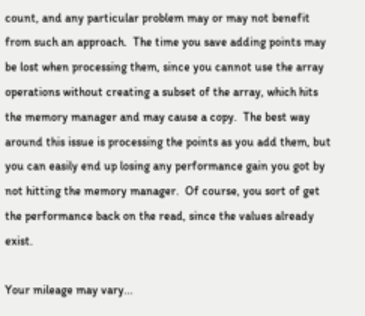count, and any particular problem may or may not benefit from such an approach.  The time you save adding points may be lost when processing them, since you cannot use the array operations without creating a subset of the array, which hits the memory manager and may cause a copy.  The best way around this issue is processing the points as you add them, but you can easily end up losing any performance gain you got by not hitting the memory manager.  Of course, you sort of get the performance back on the read, since the values already exist.

Your mileage may vary...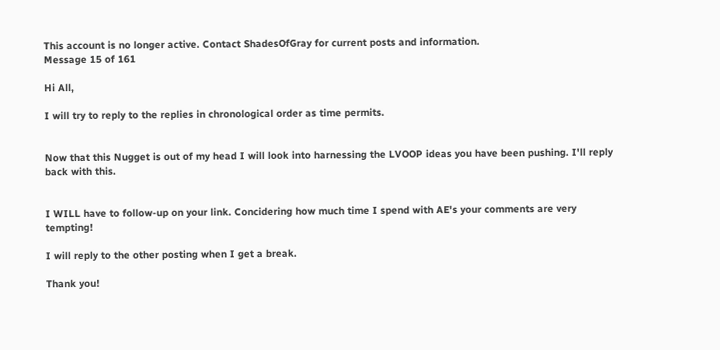This account is no longer active. Contact ShadesOfGray for current posts and information.
Message 15 of 161

Hi All,

I will try to reply to the replies in chronological order as time permits.


Now that this Nugget is out of my head I will look into harnessing the LVOOP ideas you have been pushing. I'll reply back with this.


I WILL have to follow-up on your link. Concidering how much time I spend with AE's your comments are very tempting!

I will reply to the other posting when I get a break.

Thank you!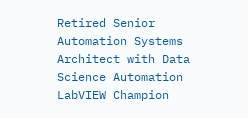Retired Senior Automation Systems Architect with Data Science Automation LabVIEW Champion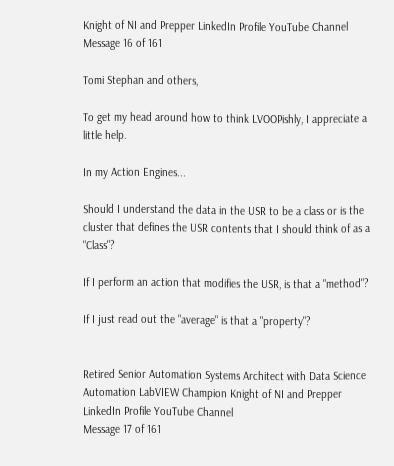Knight of NI and Prepper LinkedIn Profile YouTube Channel
Message 16 of 161

Tomi Stephan and others,

To get my head around how to think LVOOPishly, I appreciate a little help.

In my Action Engines...

Should I understand the data in the USR to be a class or is the cluster that defines the USR contents that I should think of as a "Class"?

If I perform an action that modifies the USR, is that a "method"?

If I just read out the "average" is that a "property"?


Retired Senior Automation Systems Architect with Data Science Automation LabVIEW Champion Knight of NI and Prepper LinkedIn Profile YouTube Channel
Message 17 of 161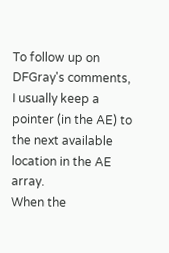To follow up on DFGray's comments, I usually keep a pointer (in the AE) to the next available location in the AE array.
When the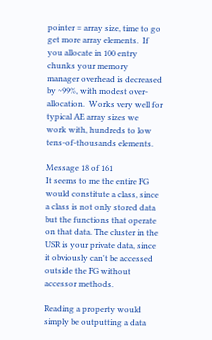pointer = array size, time to go get more array elements.  If you allocate in 100 entry chunks your memory
manager overhead is decreased by ~99%, with modest over-allocation.  Works very well for typical AE array sizes we
work with, hundreds to low tens-of-thousands elements.

Message 18 of 161
It seems to me the entire FG would constitute a class, since a class is not only stored data but the functions that operate on that data. The cluster in the USR is your private data, since it obviously can't be accessed outside the FG without accessor methods.

Reading a property would simply be outputting a data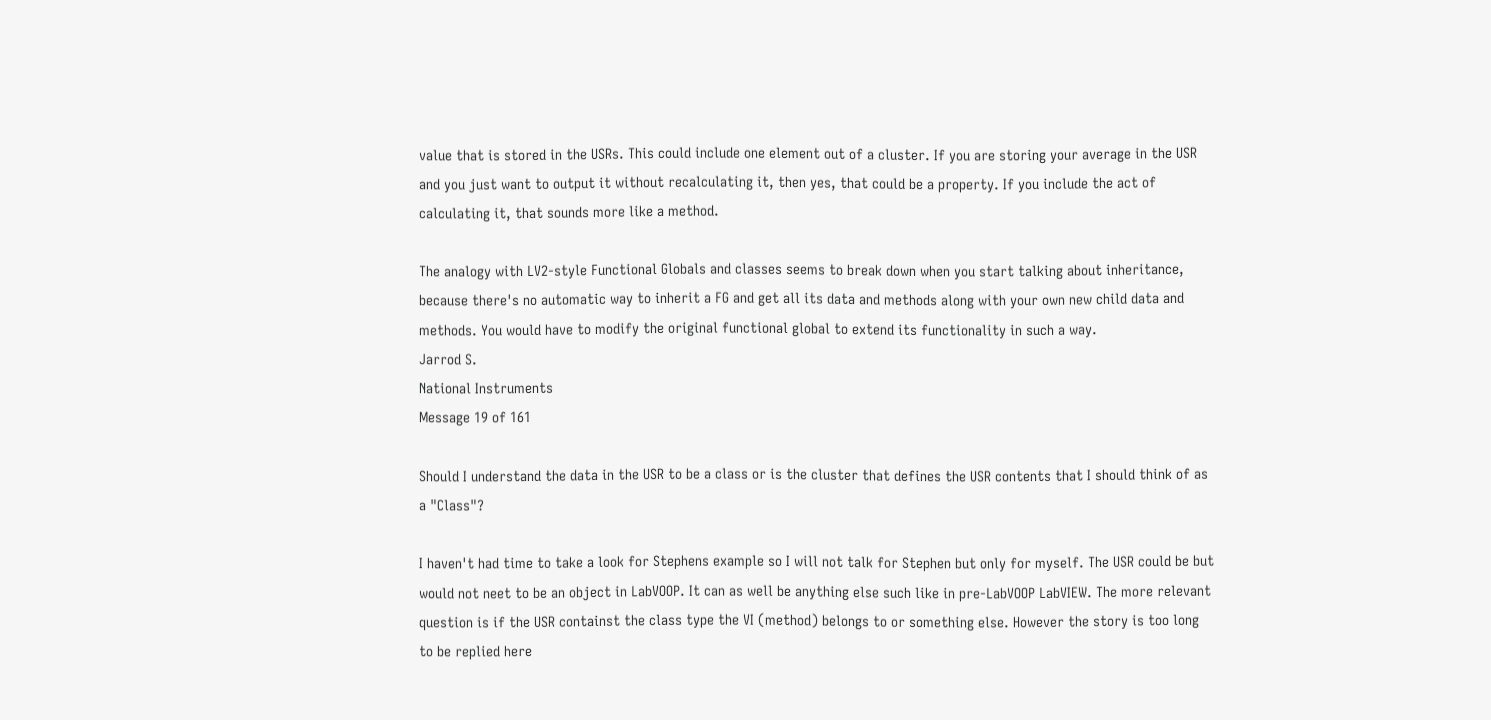value that is stored in the USRs. This could include one element out of a cluster. If you are storing your average in the USR and you just want to output it without recalculating it, then yes, that could be a property. If you include the act of calculating it, that sounds more like a method.

The analogy with LV2-style Functional Globals and classes seems to break down when you start talking about inheritance, because there's no automatic way to inherit a FG and get all its data and methods along with your own new child data and methods. You would have to modify the original functional global to extend its functionality in such a way.
Jarrod S.
National Instruments
Message 19 of 161

Should I understand the data in the USR to be a class or is the cluster that defines the USR contents that I should think of as a "Class"?

I haven't had time to take a look for Stephens example so I will not talk for Stephen but only for myself. The USR could be but would not neet to be an object in LabVOOP. It can as well be anything else such like in pre-LabVOOP LabVIEW. The more relevant question is if the USR containst the class type the VI (method) belongs to or something else. However the story is too long to be replied here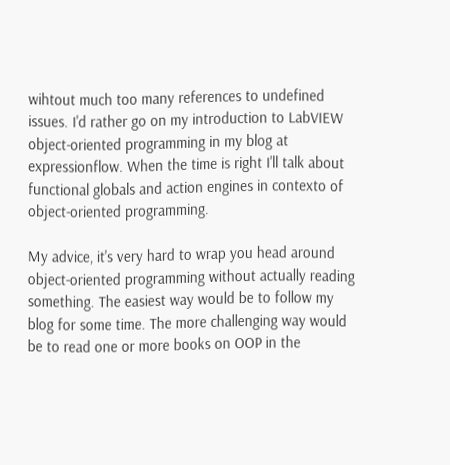wihtout much too many references to undefined issues. I'd rather go on my introduction to LabVIEW object-oriented programming in my blog at expressionflow. When the time is right I'll talk about functional globals and action engines in contexto of object-oriented programming.

My advice, it's very hard to wrap you head around object-oriented programming without actually reading something. The easiest way would be to follow my blog for some time. The more challenging way would be to read one or more books on OOP in the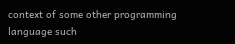context of some other programming language such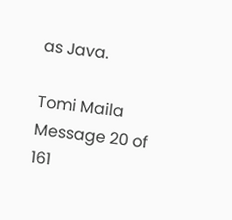as Java.

Tomi Maila
Message 20 of 161